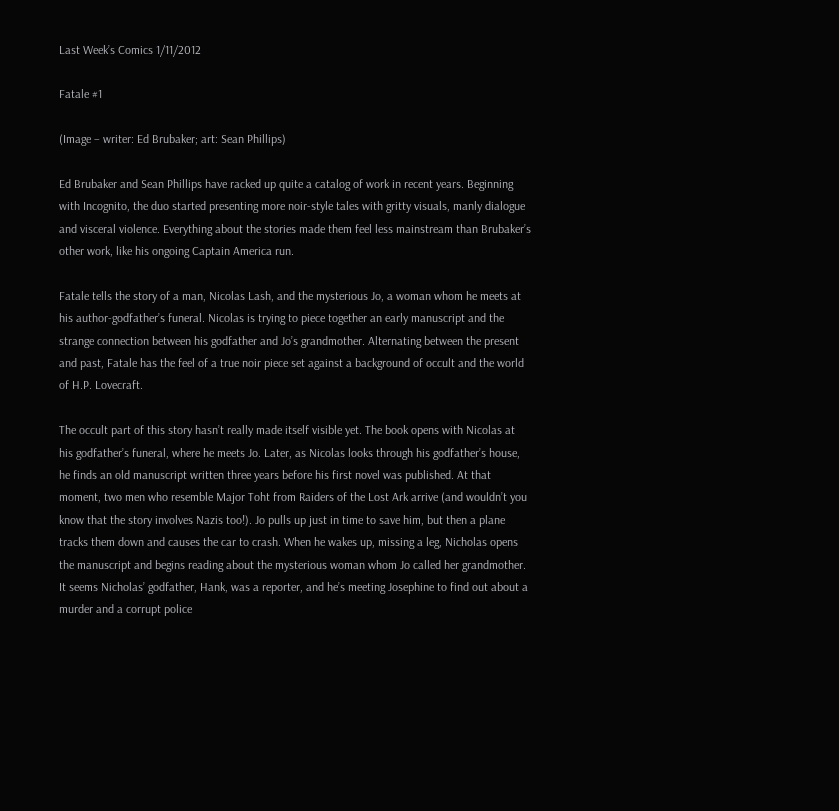Last Week’s Comics 1/11/2012

Fatale #1

(Image – writer: Ed Brubaker; art: Sean Phillips)

Ed Brubaker and Sean Phillips have racked up quite a catalog of work in recent years. Beginning with Incognito, the duo started presenting more noir-style tales with gritty visuals, manly dialogue and visceral violence. Everything about the stories made them feel less mainstream than Brubaker’s other work, like his ongoing Captain America run.

Fatale tells the story of a man, Nicolas Lash, and the mysterious Jo, a woman whom he meets at his author-godfather’s funeral. Nicolas is trying to piece together an early manuscript and the strange connection between his godfather and Jo’s grandmother. Alternating between the present and past, Fatale has the feel of a true noir piece set against a background of occult and the world of H.P. Lovecraft.

The occult part of this story hasn’t really made itself visible yet. The book opens with Nicolas at his godfather’s funeral, where he meets Jo. Later, as Nicolas looks through his godfather’s house, he finds an old manuscript written three years before his first novel was published. At that moment, two men who resemble Major Toht from Raiders of the Lost Ark arrive (and wouldn’t you know that the story involves Nazis too!). Jo pulls up just in time to save him, but then a plane tracks them down and causes the car to crash. When he wakes up, missing a leg, Nicholas opens the manuscript and begins reading about the mysterious woman whom Jo called her grandmother. It seems Nicholas’ godfather, Hank, was a reporter, and he’s meeting Josephine to find out about a murder and a corrupt police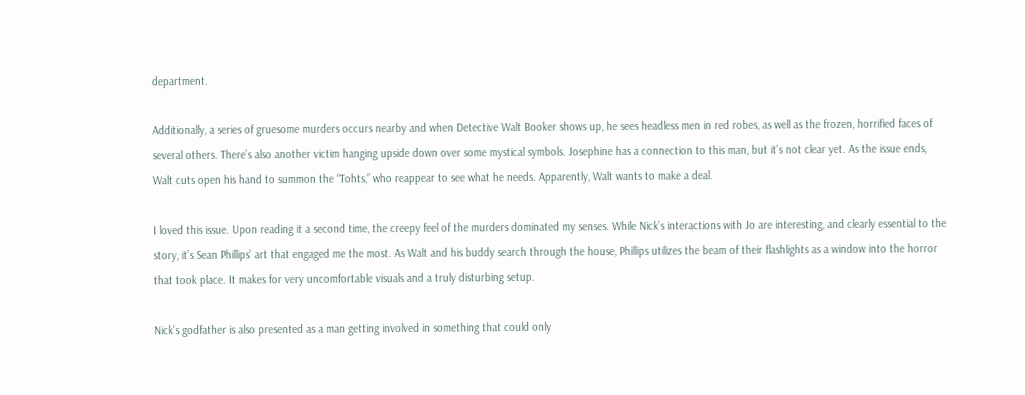department.

Additionally, a series of gruesome murders occurs nearby and when Detective Walt Booker shows up, he sees headless men in red robes, as well as the frozen, horrified faces of several others. There’s also another victim hanging upside down over some mystical symbols. Josephine has a connection to this man, but it’s not clear yet. As the issue ends, Walt cuts open his hand to summon the “Tohts,” who reappear to see what he needs. Apparently, Walt wants to make a deal.

I loved this issue. Upon reading it a second time, the creepy feel of the murders dominated my senses. While Nick’s interactions with Jo are interesting, and clearly essential to the story, it’s Sean Phillips’ art that engaged me the most. As Walt and his buddy search through the house, Phillips utilizes the beam of their flashlights as a window into the horror that took place. It makes for very uncomfortable visuals and a truly disturbing setup.

Nick’s godfather is also presented as a man getting involved in something that could only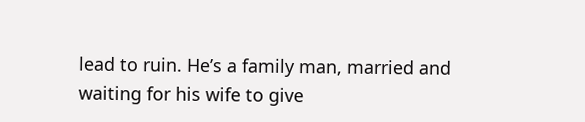lead to ruin. He’s a family man, married and waiting for his wife to give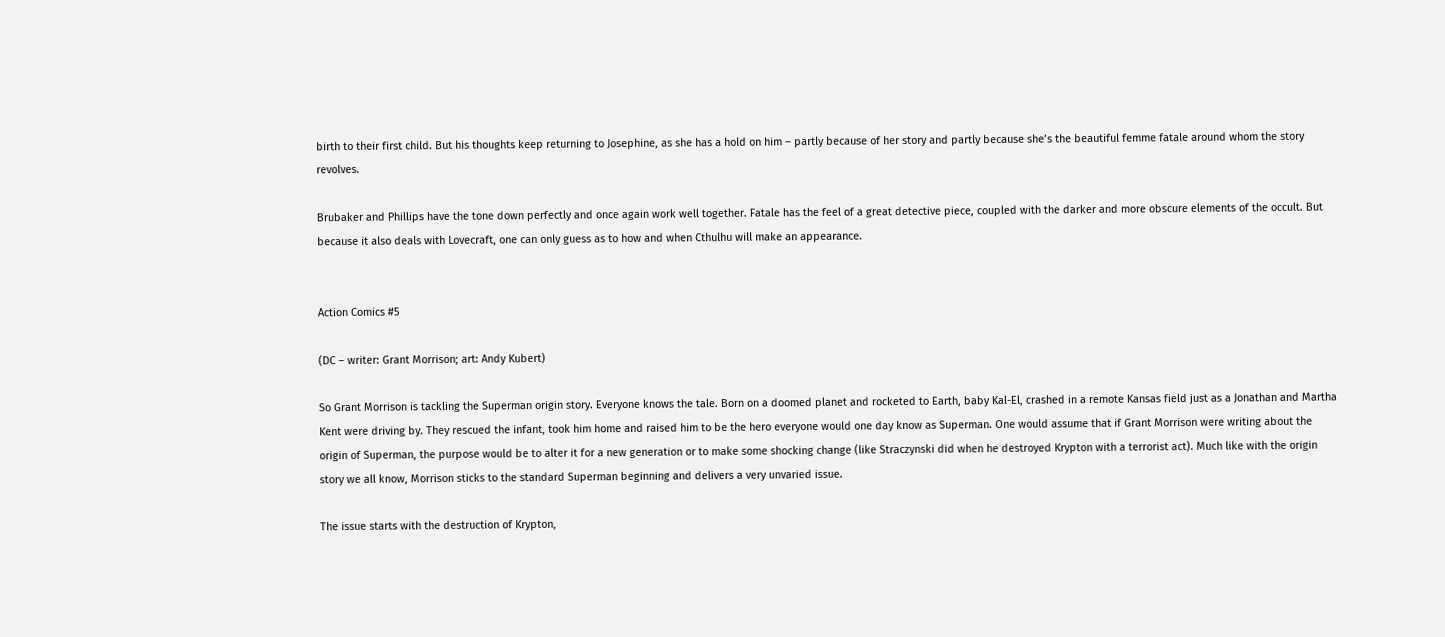birth to their first child. But his thoughts keep returning to Josephine, as she has a hold on him – partly because of her story and partly because she’s the beautiful femme fatale around whom the story revolves.

Brubaker and Phillips have the tone down perfectly and once again work well together. Fatale has the feel of a great detective piece, coupled with the darker and more obscure elements of the occult. But because it also deals with Lovecraft, one can only guess as to how and when Cthulhu will make an appearance.


Action Comics #5

(DC – writer: Grant Morrison; art: Andy Kubert)

So Grant Morrison is tackling the Superman origin story. Everyone knows the tale. Born on a doomed planet and rocketed to Earth, baby Kal-El, crashed in a remote Kansas field just as a Jonathan and Martha Kent were driving by. They rescued the infant, took him home and raised him to be the hero everyone would one day know as Superman. One would assume that if Grant Morrison were writing about the origin of Superman, the purpose would be to alter it for a new generation or to make some shocking change (like Straczynski did when he destroyed Krypton with a terrorist act). Much like with the origin story we all know, Morrison sticks to the standard Superman beginning and delivers a very unvaried issue.

The issue starts with the destruction of Krypton,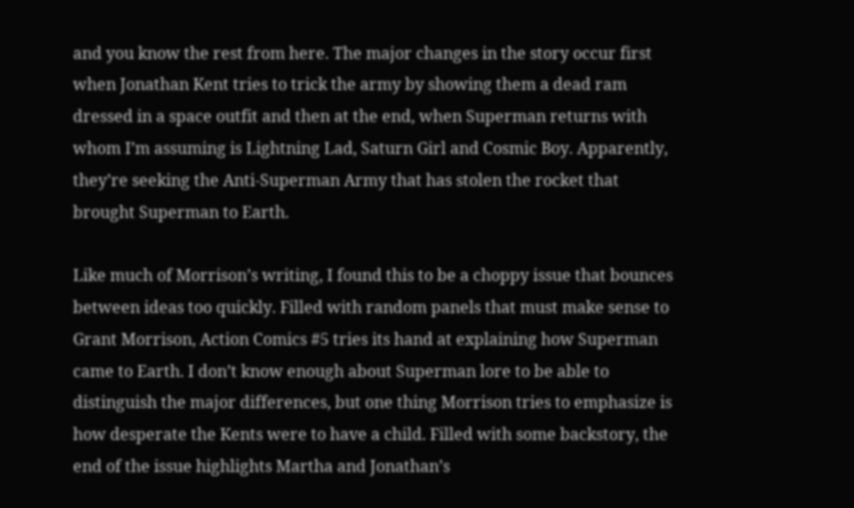and you know the rest from here. The major changes in the story occur first when Jonathan Kent tries to trick the army by showing them a dead ram dressed in a space outfit and then at the end, when Superman returns with whom I’m assuming is Lightning Lad, Saturn Girl and Cosmic Boy. Apparently, they’re seeking the Anti-Superman Army that has stolen the rocket that brought Superman to Earth.

Like much of Morrison’s writing, I found this to be a choppy issue that bounces between ideas too quickly. Filled with random panels that must make sense to Grant Morrison, Action Comics #5 tries its hand at explaining how Superman came to Earth. I don’t know enough about Superman lore to be able to distinguish the major differences, but one thing Morrison tries to emphasize is how desperate the Kents were to have a child. Filled with some backstory, the end of the issue highlights Martha and Jonathan’s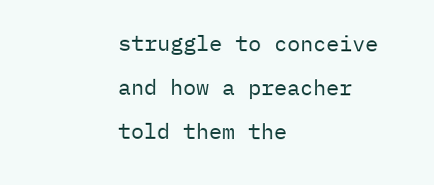struggle to conceive and how a preacher told them the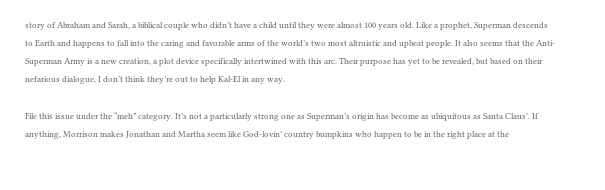story of Abraham and Sarah, a biblical couple who didn’t have a child until they were almost 100 years old. Like a prophet, Superman descends to Earth and happens to fall into the caring and favorable arms of the world’s two most altruistic and upbeat people. It also seems that the Anti-Superman Army is a new creation, a plot device specifically intertwined with this arc. Their purpose has yet to be revealed, but based on their nefarious dialogue, I don’t think they’re out to help Kal-El in any way.

File this issue under the “meh” category. It’s not a particularly strong one as Superman’s origin has become as ubiquitous as Santa Claus’. If anything, Morrison makes Jonathan and Martha seem like God-lovin’ country bumpkins who happen to be in the right place at the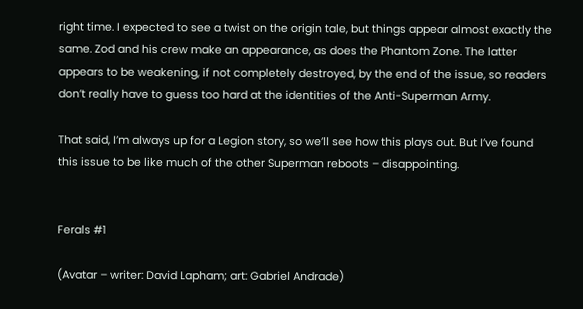right time. I expected to see a twist on the origin tale, but things appear almost exactly the same. Zod and his crew make an appearance, as does the Phantom Zone. The latter appears to be weakening, if not completely destroyed, by the end of the issue, so readers don’t really have to guess too hard at the identities of the Anti-Superman Army.

That said, I’m always up for a Legion story, so we’ll see how this plays out. But I’ve found this issue to be like much of the other Superman reboots – disappointing.


Ferals #1

(Avatar – writer: David Lapham; art: Gabriel Andrade)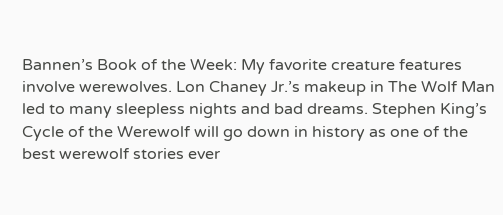Bannen’s Book of the Week: My favorite creature features involve werewolves. Lon Chaney Jr.’s makeup in The Wolf Man led to many sleepless nights and bad dreams. Stephen King’s Cycle of the Werewolf will go down in history as one of the best werewolf stories ever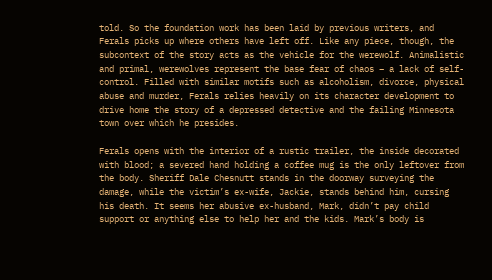told. So the foundation work has been laid by previous writers, and Ferals picks up where others have left off. Like any piece, though, the subcontext of the story acts as the vehicle for the werewolf. Animalistic and primal, werewolves represent the base fear of chaos – a lack of self-control. Filled with similar motifs such as alcoholism, divorce, physical abuse and murder, Ferals relies heavily on its character development to drive home the story of a depressed detective and the failing Minnesota town over which he presides.

Ferals opens with the interior of a rustic trailer, the inside decorated with blood; a severed hand holding a coffee mug is the only leftover from the body. Sheriff Dale Chesnutt stands in the doorway surveying the damage, while the victim’s ex-wife, Jackie, stands behind him, cursing his death. It seems her abusive ex-husband, Mark, didn’t pay child support or anything else to help her and the kids. Mark’s body is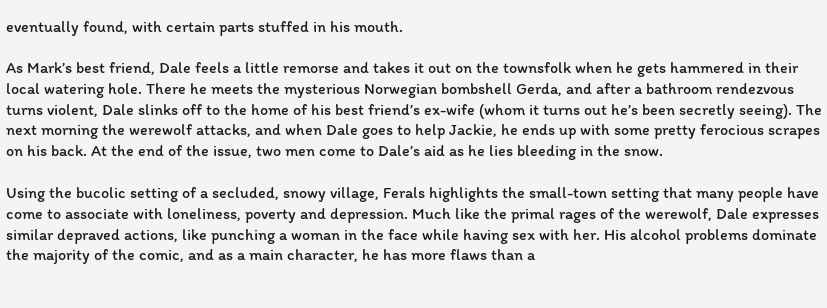eventually found, with certain parts stuffed in his mouth.

As Mark’s best friend, Dale feels a little remorse and takes it out on the townsfolk when he gets hammered in their local watering hole. There he meets the mysterious Norwegian bombshell Gerda, and after a bathroom rendezvous turns violent, Dale slinks off to the home of his best friend’s ex-wife (whom it turns out he’s been secretly seeing). The next morning the werewolf attacks, and when Dale goes to help Jackie, he ends up with some pretty ferocious scrapes on his back. At the end of the issue, two men come to Dale’s aid as he lies bleeding in the snow.

Using the bucolic setting of a secluded, snowy village, Ferals highlights the small-town setting that many people have come to associate with loneliness, poverty and depression. Much like the primal rages of the werewolf, Dale expresses similar depraved actions, like punching a woman in the face while having sex with her. His alcohol problems dominate the majority of the comic, and as a main character, he has more flaws than a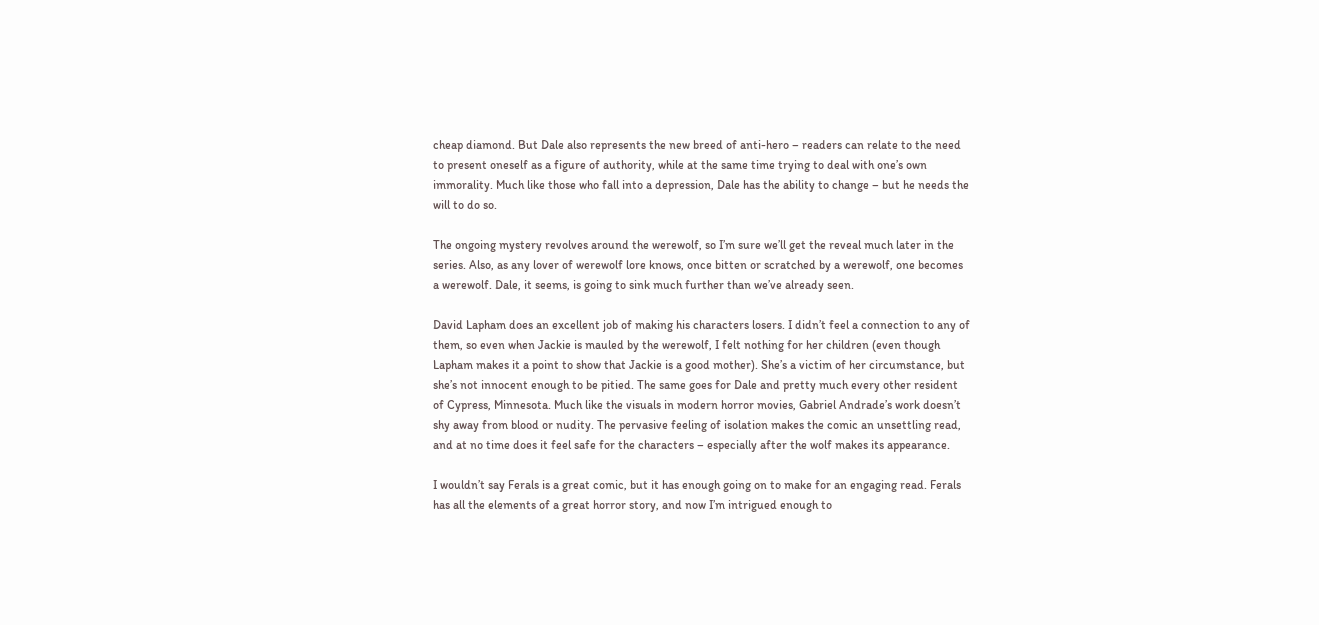cheap diamond. But Dale also represents the new breed of anti-hero – readers can relate to the need to present oneself as a figure of authority, while at the same time trying to deal with one’s own immorality. Much like those who fall into a depression, Dale has the ability to change – but he needs the will to do so.

The ongoing mystery revolves around the werewolf, so I’m sure we’ll get the reveal much later in the series. Also, as any lover of werewolf lore knows, once bitten or scratched by a werewolf, one becomes a werewolf. Dale, it seems, is going to sink much further than we’ve already seen.

David Lapham does an excellent job of making his characters losers. I didn’t feel a connection to any of them, so even when Jackie is mauled by the werewolf, I felt nothing for her children (even though Lapham makes it a point to show that Jackie is a good mother). She’s a victim of her circumstance, but she’s not innocent enough to be pitied. The same goes for Dale and pretty much every other resident of Cypress, Minnesota. Much like the visuals in modern horror movies, Gabriel Andrade’s work doesn’t shy away from blood or nudity. The pervasive feeling of isolation makes the comic an unsettling read, and at no time does it feel safe for the characters – especially after the wolf makes its appearance.

I wouldn’t say Ferals is a great comic, but it has enough going on to make for an engaging read. Ferals has all the elements of a great horror story, and now I’m intrigued enough to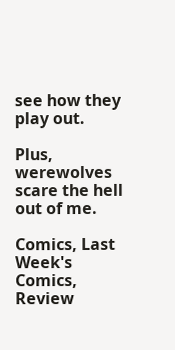see how they play out.

Plus, werewolves scare the hell out of me.

Comics, Last Week's Comics, Review